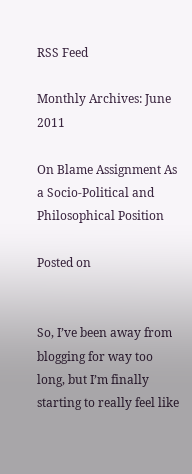RSS Feed

Monthly Archives: June 2011

On Blame Assignment As a Socio-Political and Philosophical Position

Posted on


So, I’ve been away from blogging for way too long, but I’m finally starting to really feel like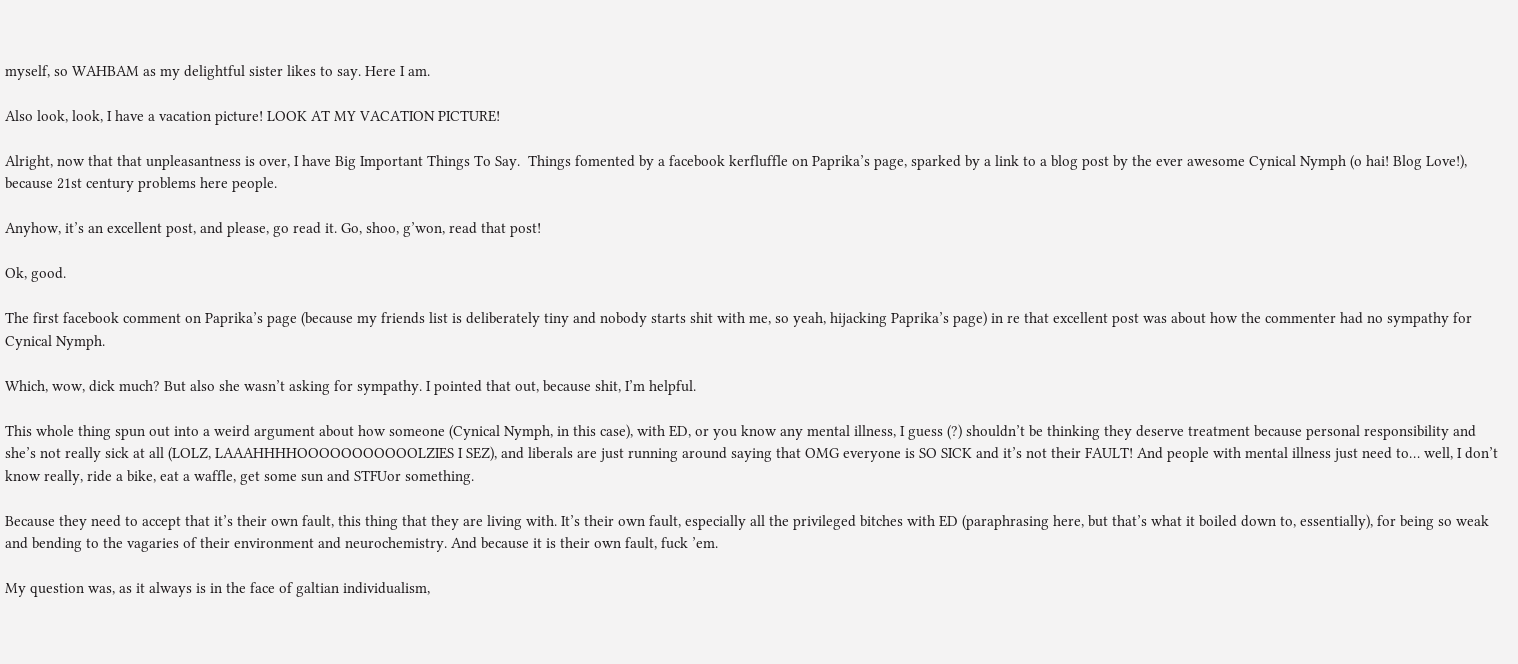myself, so WAHBAM as my delightful sister likes to say. Here I am.

Also look, look, I have a vacation picture! LOOK AT MY VACATION PICTURE!

Alright, now that that unpleasantness is over, I have Big Important Things To Say.  Things fomented by a facebook kerfluffle on Paprika’s page, sparked by a link to a blog post by the ever awesome Cynical Nymph (o hai! Blog Love!), because 21st century problems here people.

Anyhow, it’s an excellent post, and please, go read it. Go, shoo, g’won, read that post!

Ok, good.

The first facebook comment on Paprika’s page (because my friends list is deliberately tiny and nobody starts shit with me, so yeah, hijacking Paprika’s page) in re that excellent post was about how the commenter had no sympathy for Cynical Nymph.

Which, wow, dick much? But also she wasn’t asking for sympathy. I pointed that out, because shit, I’m helpful.

This whole thing spun out into a weird argument about how someone (Cynical Nymph, in this case), with ED, or you know any mental illness, I guess (?) shouldn’t be thinking they deserve treatment because personal responsibility and she’s not really sick at all (LOLZ, LAAAHHHHOOOOOOOOOOOLZIES I SEZ), and liberals are just running around saying that OMG everyone is SO SICK and it’s not their FAULT! And people with mental illness just need to… well, I don’t know really, ride a bike, eat a waffle, get some sun and STFUor something.

Because they need to accept that it’s their own fault, this thing that they are living with. It’s their own fault, especially all the privileged bitches with ED (paraphrasing here, but that’s what it boiled down to, essentially), for being so weak and bending to the vagaries of their environment and neurochemistry. And because it is their own fault, fuck ’em.

My question was, as it always is in the face of galtian individualism,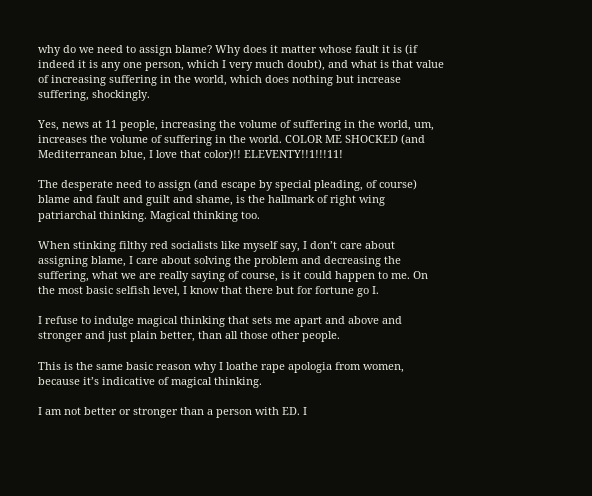why do we need to assign blame? Why does it matter whose fault it is (if indeed it is any one person, which I very much doubt), and what is that value of increasing suffering in the world, which does nothing but increase suffering, shockingly.

Yes, news at 11 people, increasing the volume of suffering in the world, um, increases the volume of suffering in the world. COLOR ME SHOCKED (and Mediterranean blue, I love that color)!! ELEVENTY!!1!!!11!

The desperate need to assign (and escape by special pleading, of course) blame and fault and guilt and shame, is the hallmark of right wing patriarchal thinking. Magical thinking too.

When stinking filthy red socialists like myself say, I don’t care about assigning blame, I care about solving the problem and decreasing the suffering, what we are really saying of course, is it could happen to me. On the most basic selfish level, I know that there but for fortune go I.

I refuse to indulge magical thinking that sets me apart and above and stronger and just plain better, than all those other people.

This is the same basic reason why I loathe rape apologia from women, because it’s indicative of magical thinking.

I am not better or stronger than a person with ED. I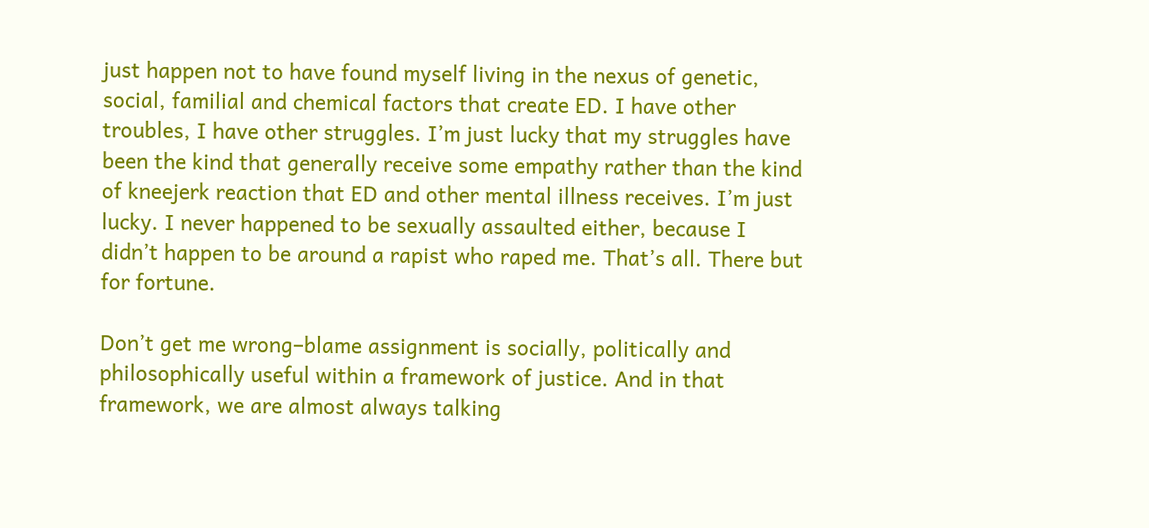just happen not to have found myself living in the nexus of genetic, social, familial and chemical factors that create ED. I have other troubles, I have other struggles. I’m just lucky that my struggles have been the kind that generally receive some empathy rather than the kind of kneejerk reaction that ED and other mental illness receives. I’m just lucky. I never happened to be sexually assaulted either, because I didn’t happen to be around a rapist who raped me. That’s all. There but for fortune.

Don’t get me wrong–blame assignment is socially, politically and philosophically useful within a framework of justice. And in that framework, we are almost always talking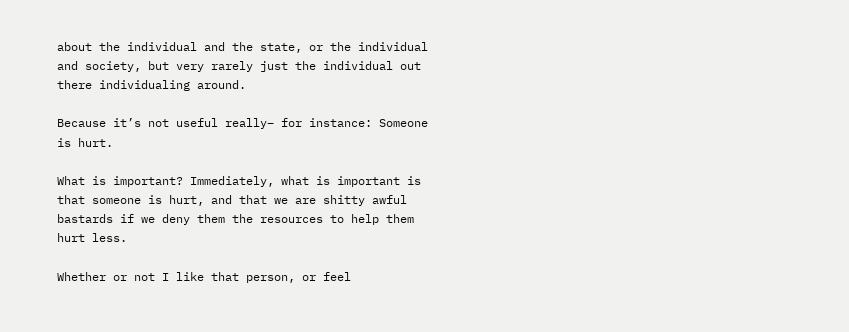about the individual and the state, or the individual and society, but very rarely just the individual out there individualing around.

Because it’s not useful really– for instance: Someone is hurt.

What is important? Immediately, what is important is that someone is hurt, and that we are shitty awful bastards if we deny them the resources to help them hurt less.

Whether or not I like that person, or feel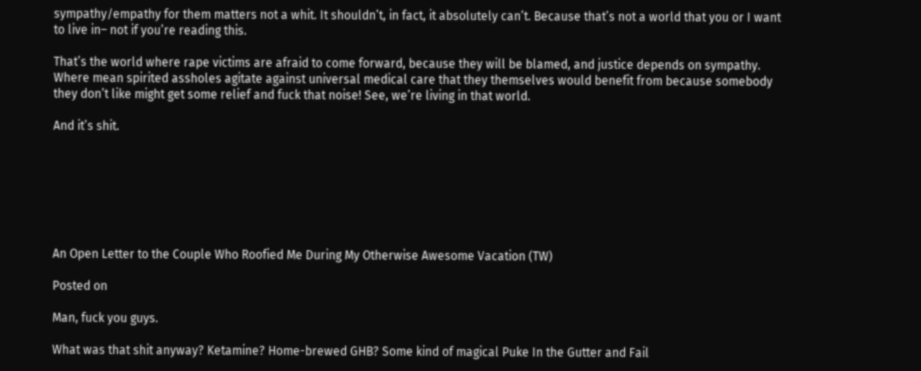sympathy/empathy for them matters not a whit. It shouldn’t, in fact, it absolutely can’t. Because that’s not a world that you or I want to live in– not if you’re reading this.

That’s the world where rape victims are afraid to come forward, because they will be blamed, and justice depends on sympathy. Where mean spirited assholes agitate against universal medical care that they themselves would benefit from because somebody they don’t like might get some relief and fuck that noise! See, we’re living in that world.

And it’s shit.







An Open Letter to the Couple Who Roofied Me During My Otherwise Awesome Vacation (TW)

Posted on

Man, fuck you guys.

What was that shit anyway? Ketamine? Home-brewed GHB? Some kind of magical Puke In the Gutter and Fail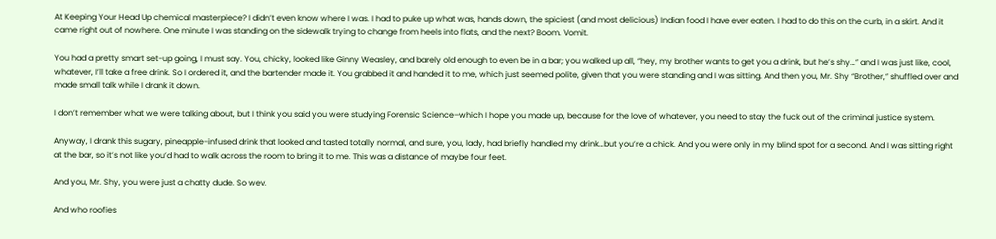At Keeping Your Head Up chemical masterpiece? I didn’t even know where I was. I had to puke up what was, hands down, the spiciest (and most delicious) Indian food I have ever eaten. I had to do this on the curb, in a skirt. And it came right out of nowhere. One minute I was standing on the sidewalk trying to change from heels into flats, and the next? Boom. Vomit.

You had a pretty smart set-up going, I must say. You, chicky, looked like Ginny Weasley, and barely old enough to even be in a bar; you walked up all, “hey, my brother wants to get you a drink, but he’s shy…” and I was just like, cool, whatever, I’ll take a free drink. So I ordered it, and the bartender made it. You grabbed it and handed it to me, which just seemed polite, given that you were standing and I was sitting. And then you, Mr. Shy “Brother,” shuffled over and made small talk while I drank it down.

I don’t remember what we were talking about, but I think you said you were studying Forensic Science–which I hope you made up, because for the love of whatever, you need to stay the fuck out of the criminal justice system.

Anyway, I drank this sugary, pineapple-infused drink that looked and tasted totally normal, and sure, you, lady, had briefly handled my drink…but you’re a chick. And you were only in my blind spot for a second. And I was sitting right at the bar, so it’s not like you’d had to walk across the room to bring it to me. This was a distance of maybe four feet.

And you, Mr. Shy, you were just a chatty dude. So wev.

And who roofies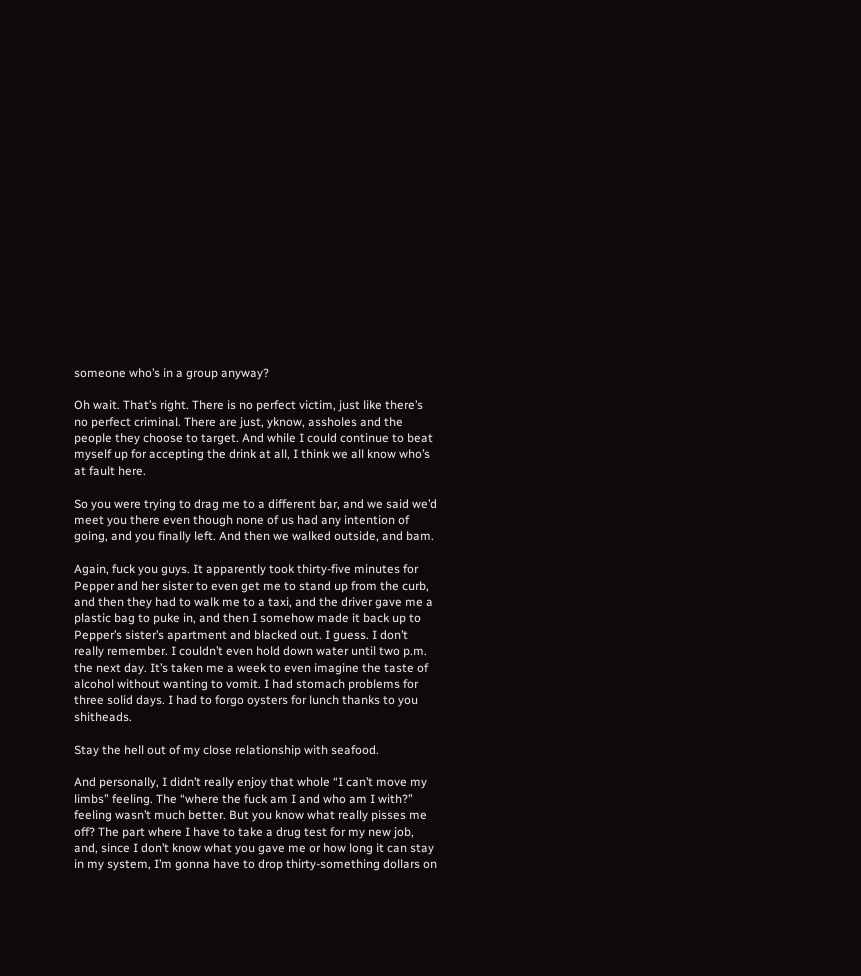someone who’s in a group anyway?

Oh wait. That’s right. There is no perfect victim, just like there’s no perfect criminal. There are just, yknow, assholes and the people they choose to target. And while I could continue to beat myself up for accepting the drink at all, I think we all know who’s at fault here.

So you were trying to drag me to a different bar, and we said we’d meet you there even though none of us had any intention of going, and you finally left. And then we walked outside, and bam.

Again, fuck you guys. It apparently took thirty-five minutes for Pepper and her sister to even get me to stand up from the curb, and then they had to walk me to a taxi, and the driver gave me a plastic bag to puke in, and then I somehow made it back up to Pepper’s sister’s apartment and blacked out. I guess. I don’t really remember. I couldn’t even hold down water until two p.m. the next day. It’s taken me a week to even imagine the taste of alcohol without wanting to vomit. I had stomach problems for three solid days. I had to forgo oysters for lunch thanks to you shitheads.

Stay the hell out of my close relationship with seafood.

And personally, I didn’t really enjoy that whole “I can’t move my limbs” feeling. The “where the fuck am I and who am I with?” feeling wasn’t much better. But you know what really pisses me off? The part where I have to take a drug test for my new job, and, since I don’t know what you gave me or how long it can stay in my system, I’m gonna have to drop thirty-something dollars on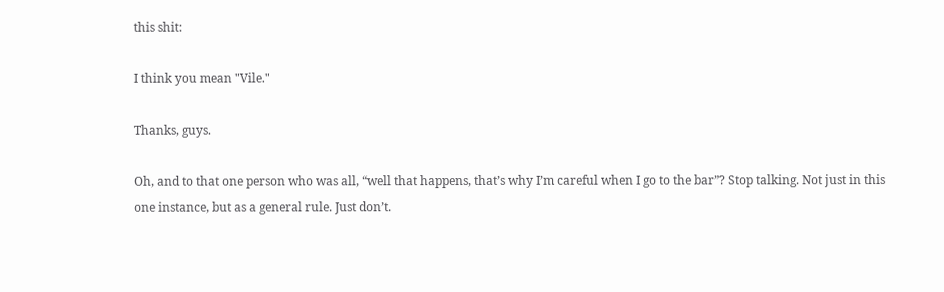this shit:

I think you mean "Vile."

Thanks, guys.

Oh, and to that one person who was all, “well that happens, that’s why I’m careful when I go to the bar”? Stop talking. Not just in this one instance, but as a general rule. Just don’t.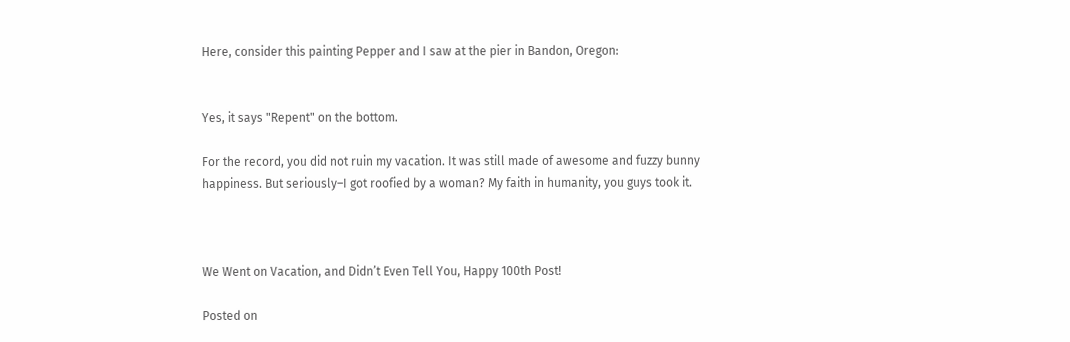Here, consider this painting Pepper and I saw at the pier in Bandon, Oregon:


Yes, it says "Repent" on the bottom.

For the record, you did not ruin my vacation. It was still made of awesome and fuzzy bunny happiness. But seriously–I got roofied by a woman? My faith in humanity, you guys took it.



We Went on Vacation, and Didn’t Even Tell You, Happy 100th Post!

Posted on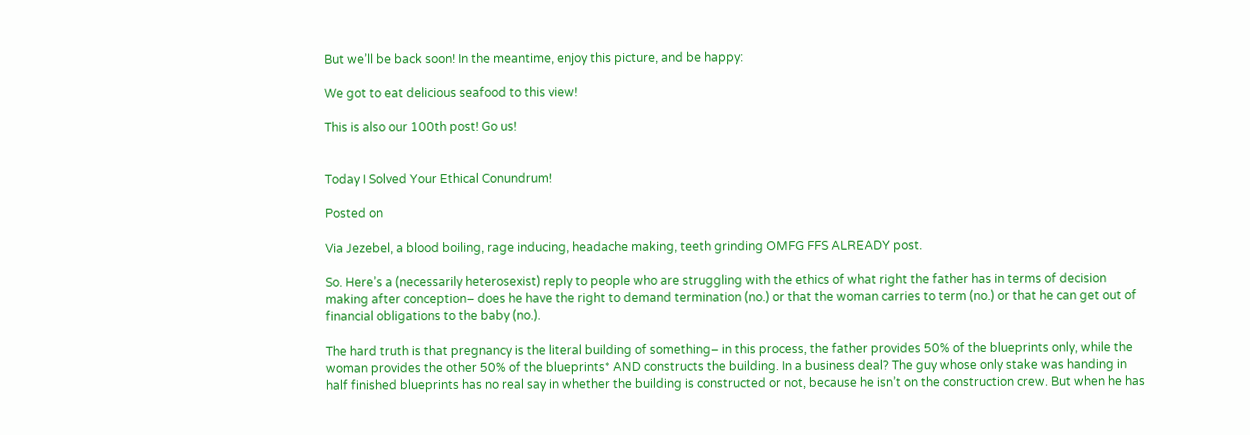But we’ll be back soon! In the meantime, enjoy this picture, and be happy:

We got to eat delicious seafood to this view!

This is also our 100th post! Go us!


Today I Solved Your Ethical Conundrum!

Posted on

Via Jezebel, a blood boiling, rage inducing, headache making, teeth grinding OMFG FFS ALREADY post.

So. Here’s a (necessarily heterosexist) reply to people who are struggling with the ethics of what right the father has in terms of decision making after conception– does he have the right to demand termination (no.) or that the woman carries to term (no.) or that he can get out of financial obligations to the baby (no.).

The hard truth is that pregnancy is the literal building of something– in this process, the father provides 50% of the blueprints only, while the woman provides the other 50% of the blueprints* AND constructs the building. In a business deal? The guy whose only stake was handing in half finished blueprints has no real say in whether the building is constructed or not, because he isn’t on the construction crew. But when he has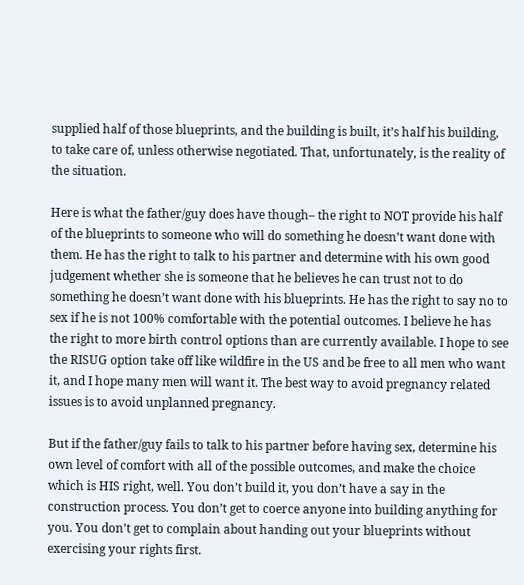supplied half of those blueprints, and the building is built, it’s half his building, to take care of, unless otherwise negotiated. That, unfortunately, is the reality of the situation.

Here is what the father/guy does have though– the right to NOT provide his half of the blueprints to someone who will do something he doesn’t want done with them. He has the right to talk to his partner and determine with his own good judgement whether she is someone that he believes he can trust not to do something he doesn’t want done with his blueprints. He has the right to say no to sex if he is not 100% comfortable with the potential outcomes. I believe he has the right to more birth control options than are currently available. I hope to see the RISUG option take off like wildfire in the US and be free to all men who want it, and I hope many men will want it. The best way to avoid pregnancy related issues is to avoid unplanned pregnancy.

But if the father/guy fails to talk to his partner before having sex, determine his own level of comfort with all of the possible outcomes, and make the choice which is HIS right, well. You don’t build it, you don’t have a say in the construction process. You don’t get to coerce anyone into building anything for you. You don’t get to complain about handing out your blueprints without exercising your rights first.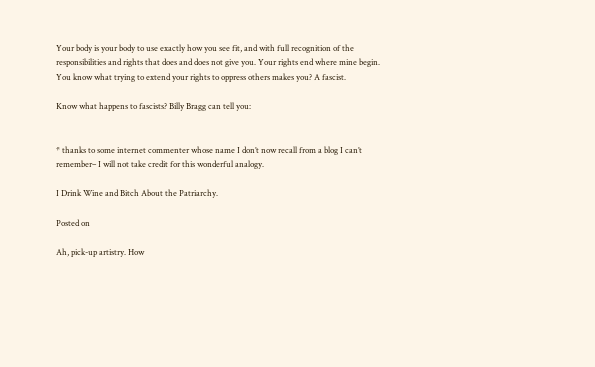Your body is your body to use exactly how you see fit, and with full recognition of the responsibilities and rights that does and does not give you. Your rights end where mine begin. You know what trying to extend your rights to oppress others makes you? A fascist.

Know what happens to fascists? Billy Bragg can tell you:


* thanks to some internet commenter whose name I don’t now recall from a blog I can’t remember– I will not take credit for this wonderful analogy.

I Drink Wine and Bitch About the Patriarchy.

Posted on

Ah, pick-up artistry. How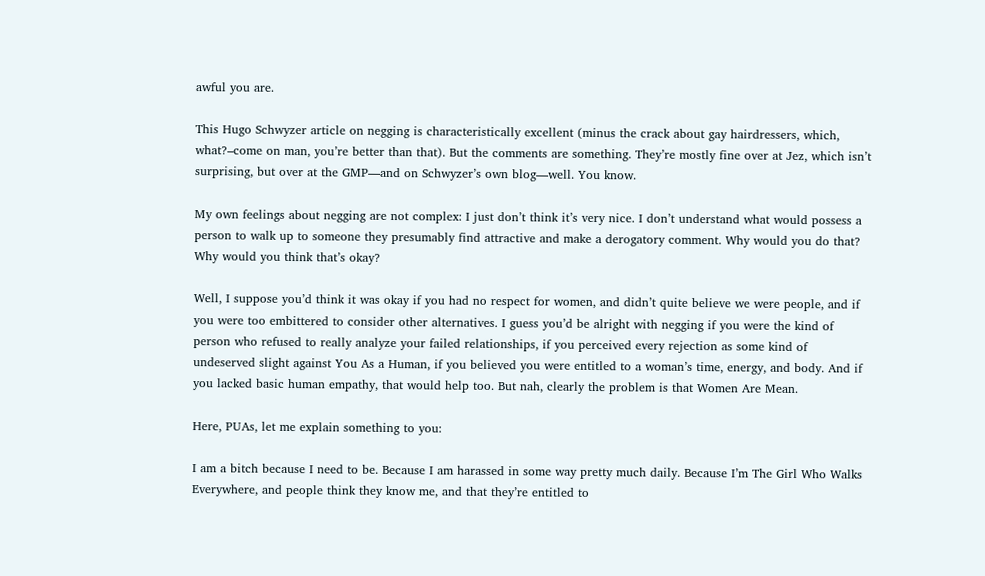awful you are.

This Hugo Schwyzer article on negging is characteristically excellent (minus the crack about gay hairdressers, which, what?–come on man, you’re better than that). But the comments are something. They’re mostly fine over at Jez, which isn’t surprising, but over at the GMP—and on Schwyzer’s own blog—well. You know.

My own feelings about negging are not complex: I just don’t think it’s very nice. I don’t understand what would possess a person to walk up to someone they presumably find attractive and make a derogatory comment. Why would you do that? Why would you think that’s okay?

Well, I suppose you’d think it was okay if you had no respect for women, and didn’t quite believe we were people, and if you were too embittered to consider other alternatives. I guess you’d be alright with negging if you were the kind of person who refused to really analyze your failed relationships, if you perceived every rejection as some kind of undeserved slight against You As a Human, if you believed you were entitled to a woman’s time, energy, and body. And if you lacked basic human empathy, that would help too. But nah, clearly the problem is that Women Are Mean.

Here, PUAs, let me explain something to you:

I am a bitch because I need to be. Because I am harassed in some way pretty much daily. Because I’m The Girl Who Walks Everywhere, and people think they know me, and that they’re entitled to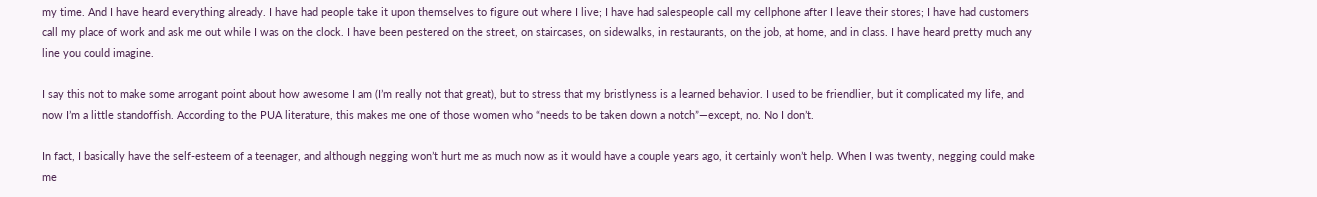my time. And I have heard everything already. I have had people take it upon themselves to figure out where I live; I have had salespeople call my cellphone after I leave their stores; I have had customers call my place of work and ask me out while I was on the clock. I have been pestered on the street, on staircases, on sidewalks, in restaurants, on the job, at home, and in class. I have heard pretty much any line you could imagine.

I say this not to make some arrogant point about how awesome I am (I’m really not that great), but to stress that my bristlyness is a learned behavior. I used to be friendlier, but it complicated my life, and now I’m a little standoffish. According to the PUA literature, this makes me one of those women who “needs to be taken down a notch”—except, no. No I don’t.

In fact, I basically have the self-esteem of a teenager, and although negging won’t hurt me as much now as it would have a couple years ago, it certainly won’t help. When I was twenty, negging could make me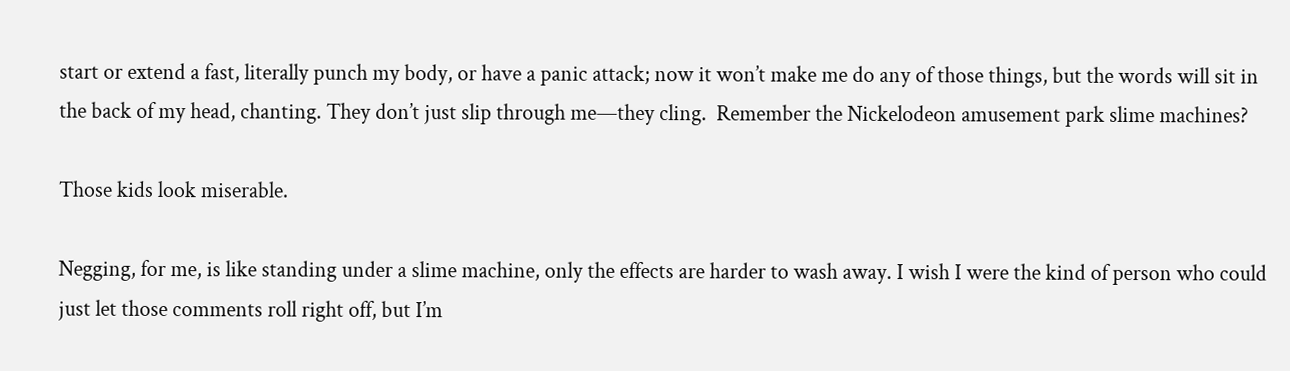start or extend a fast, literally punch my body, or have a panic attack; now it won’t make me do any of those things, but the words will sit in the back of my head, chanting. They don’t just slip through me—they cling.  Remember the Nickelodeon amusement park slime machines?

Those kids look miserable.

Negging, for me, is like standing under a slime machine, only the effects are harder to wash away. I wish I were the kind of person who could just let those comments roll right off, but I’m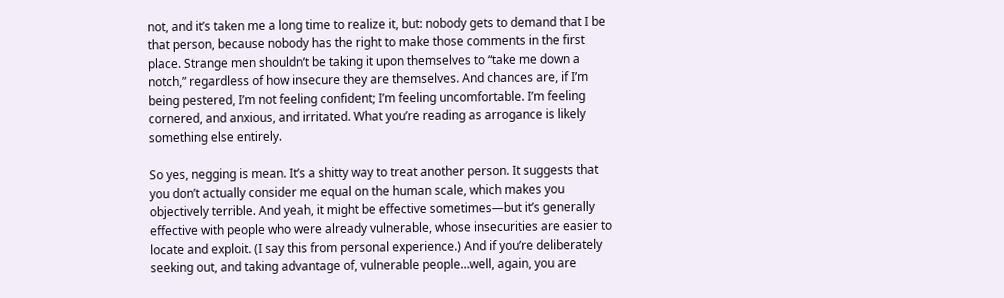not, and it’s taken me a long time to realize it, but: nobody gets to demand that I be that person, because nobody has the right to make those comments in the first place. Strange men shouldn’t be taking it upon themselves to “take me down a notch,” regardless of how insecure they are themselves. And chances are, if I’m being pestered, I’m not feeling confident; I’m feeling uncomfortable. I’m feeling cornered, and anxious, and irritated. What you’re reading as arrogance is likely something else entirely.

So yes, negging is mean. It’s a shitty way to treat another person. It suggests that you don’t actually consider me equal on the human scale, which makes you objectively terrible. And yeah, it might be effective sometimes—but it’s generally effective with people who were already vulnerable, whose insecurities are easier to locate and exploit. (I say this from personal experience.) And if you’re deliberately seeking out, and taking advantage of, vulnerable people…well, again, you are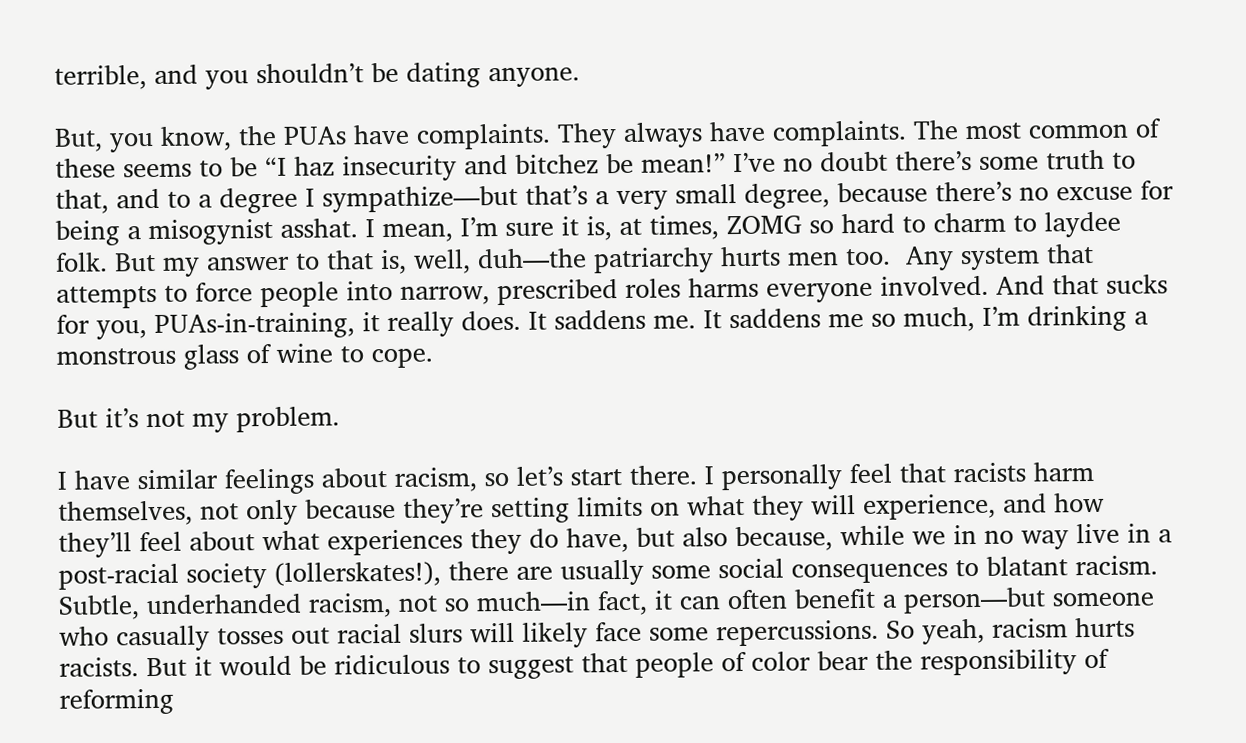terrible, and you shouldn’t be dating anyone.

But, you know, the PUAs have complaints. They always have complaints. The most common of these seems to be “I haz insecurity and bitchez be mean!” I’ve no doubt there’s some truth to that, and to a degree I sympathize—but that’s a very small degree, because there’s no excuse for being a misogynist asshat. I mean, I’m sure it is, at times, ZOMG so hard to charm to laydee folk. But my answer to that is, well, duh—the patriarchy hurts men too.  Any system that attempts to force people into narrow, prescribed roles harms everyone involved. And that sucks for you, PUAs-in-training, it really does. It saddens me. It saddens me so much, I’m drinking a monstrous glass of wine to cope.

But it’s not my problem.

I have similar feelings about racism, so let’s start there. I personally feel that racists harm themselves, not only because they’re setting limits on what they will experience, and how they’ll feel about what experiences they do have, but also because, while we in no way live in a post-racial society (lollerskates!), there are usually some social consequences to blatant racism. Subtle, underhanded racism, not so much—in fact, it can often benefit a person—but someone who casually tosses out racial slurs will likely face some repercussions. So yeah, racism hurts racists. But it would be ridiculous to suggest that people of color bear the responsibility of reforming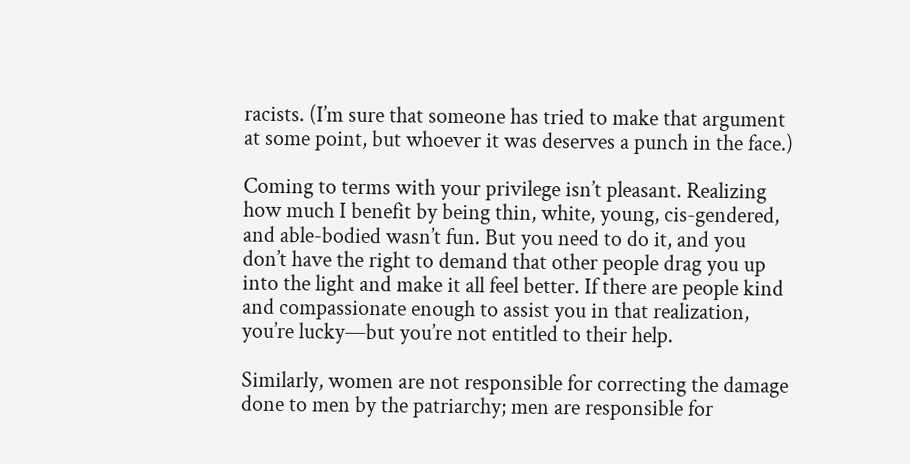racists. (I’m sure that someone has tried to make that argument at some point, but whoever it was deserves a punch in the face.)

Coming to terms with your privilege isn’t pleasant. Realizing how much I benefit by being thin, white, young, cis-gendered, and able-bodied wasn’t fun. But you need to do it, and you don’t have the right to demand that other people drag you up into the light and make it all feel better. If there are people kind and compassionate enough to assist you in that realization, you’re lucky—but you’re not entitled to their help.

Similarly, women are not responsible for correcting the damage done to men by the patriarchy; men are responsible for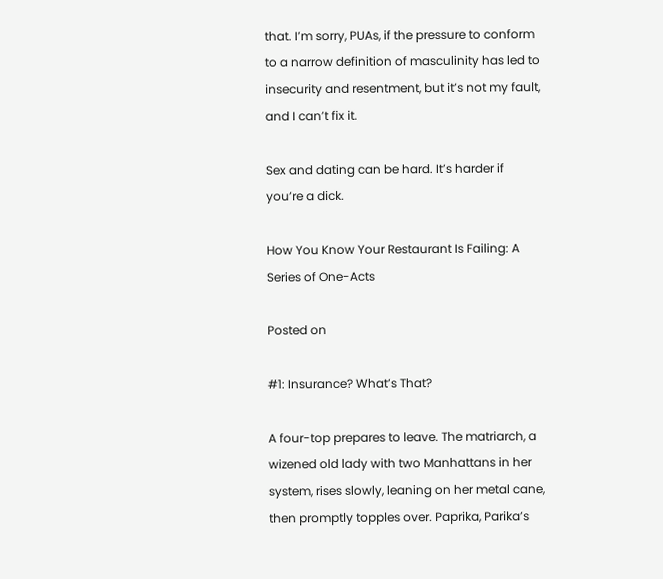that. I’m sorry, PUAs, if the pressure to conform to a narrow definition of masculinity has led to insecurity and resentment, but it’s not my fault, and I can’t fix it.

Sex and dating can be hard. It’s harder if you’re a dick.

How You Know Your Restaurant Is Failing: A Series of One-Acts

Posted on

#1: Insurance? What’s That?

A four-top prepares to leave. The matriarch, a wizened old lady with two Manhattans in her system, rises slowly, leaning on her metal cane, then promptly topples over. Paprika, Parika’s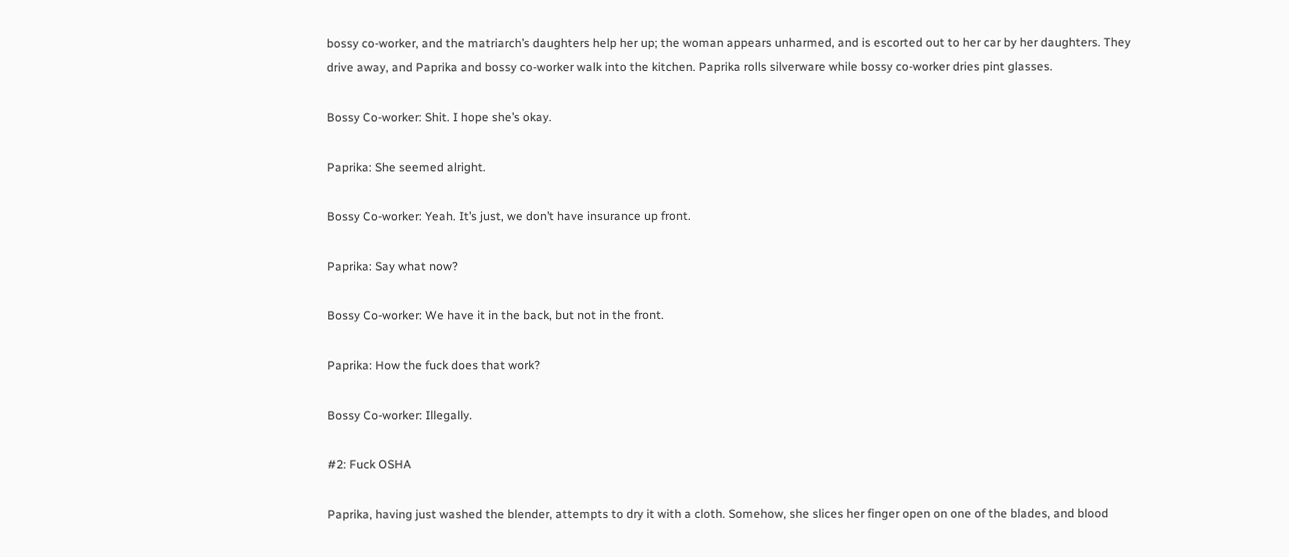bossy co-worker, and the matriarch’s daughters help her up; the woman appears unharmed, and is escorted out to her car by her daughters. They drive away, and Paprika and bossy co-worker walk into the kitchen. Paprika rolls silverware while bossy co-worker dries pint glasses.

Bossy Co-worker: Shit. I hope she’s okay.

Paprika: She seemed alright.

Bossy Co-worker: Yeah. It’s just, we don’t have insurance up front.

Paprika: Say what now?

Bossy Co-worker: We have it in the back, but not in the front.

Paprika: How the fuck does that work?

Bossy Co-worker: Illegally.

#2: Fuck OSHA

Paprika, having just washed the blender, attempts to dry it with a cloth. Somehow, she slices her finger open on one of the blades, and blood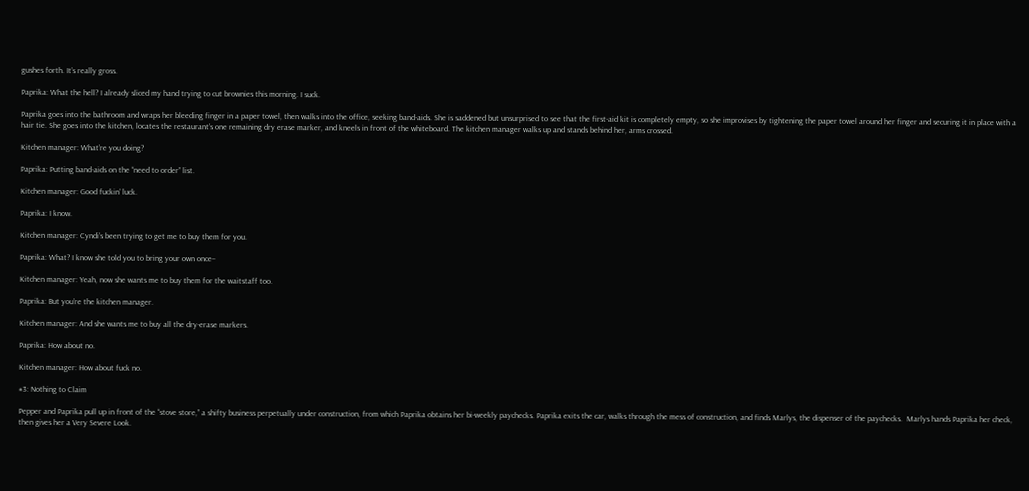gushes forth. It’s really gross.

Paprika: What the hell? I already sliced my hand trying to cut brownies this morning. I suck.

Paprika goes into the bathroom and wraps her bleeding finger in a paper towel, then walks into the office, seeking band-aids. She is saddened but unsurprised to see that the first-aid kit is completely empty, so she improvises by tightening the paper towel around her finger and securing it in place with a hair tie. She goes into the kitchen, locates the restaurant’s one remaining dry erase marker, and kneels in front of the whiteboard. The kitchen manager walks up and stands behind her, arms crossed.

Kitchen manager: What’re you doing?

Paprika: Putting band-aids on the “need to order” list.

Kitchen manager: Good fuckin’ luck.

Paprika: I know.

Kitchen manager: Cyndi’s been trying to get me to buy them for you.

Paprika: What? I know she told you to bring your own once–

Kitchen manager: Yeah, now she wants me to buy them for the waitstaff too.

Paprika: But you’re the kitchen manager.

Kitchen manager: And she wants me to buy all the dry-erase markers.

Paprika: How about no.

Kitchen manager: How about fuck no.

#3: Nothing to Claim

Pepper and Paprika pull up in front of the “stove store,” a shifty business perpetually under construction, from which Paprika obtains her bi-weekly paychecks. Paprika exits the car, walks through the mess of construction, and finds Marlys, the dispenser of the paychecks.  Marlys hands Paprika her check, then gives her a Very Severe Look.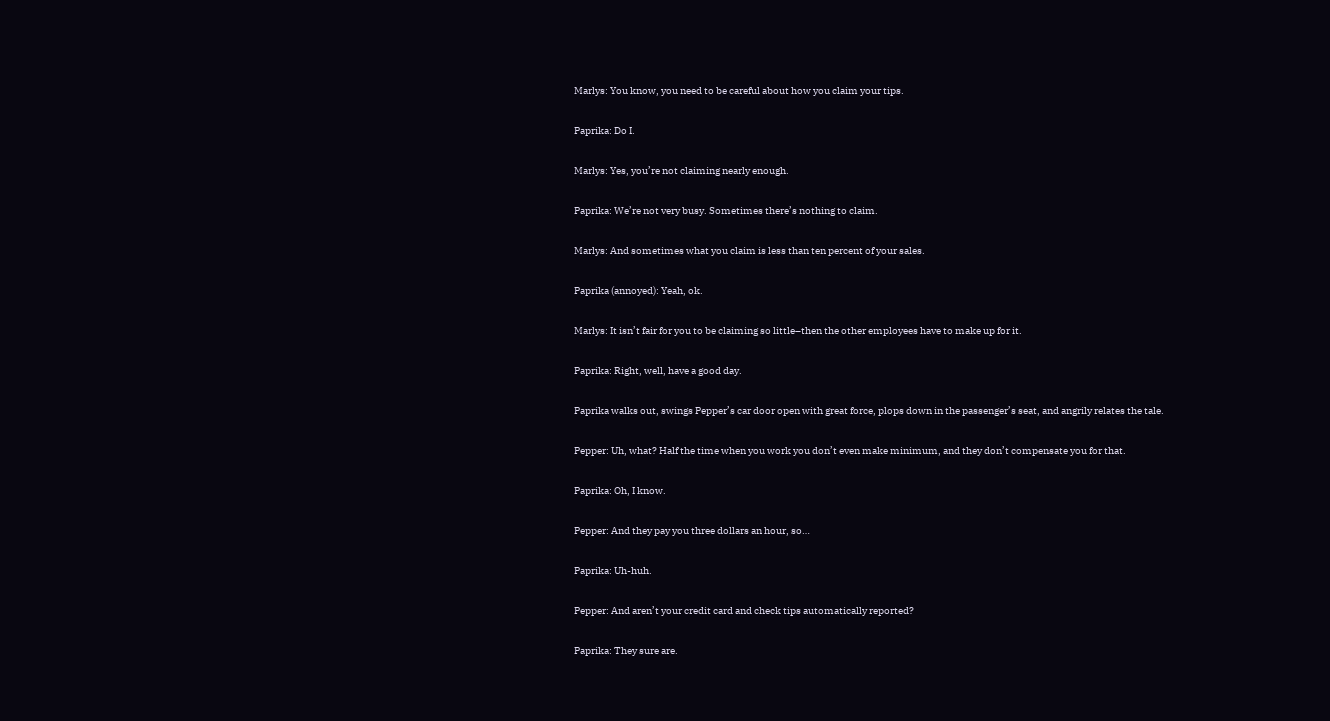Marlys: You know, you need to be careful about how you claim your tips.

Paprika: Do I.

Marlys: Yes, you’re not claiming nearly enough.

Paprika: We’re not very busy. Sometimes there’s nothing to claim.

Marlys: And sometimes what you claim is less than ten percent of your sales.

Paprika (annoyed): Yeah, ok.

Marlys: It isn’t fair for you to be claiming so little–then the other employees have to make up for it.

Paprika: Right, well, have a good day.

Paprika walks out, swings Pepper’s car door open with great force, plops down in the passenger’s seat, and angrily relates the tale.

Pepper: Uh, what? Half the time when you work you don’t even make minimum, and they don’t compensate you for that.

Paprika: Oh, I know.

Pepper: And they pay you three dollars an hour, so…

Paprika: Uh-huh.

Pepper: And aren’t your credit card and check tips automatically reported?

Paprika: They sure are.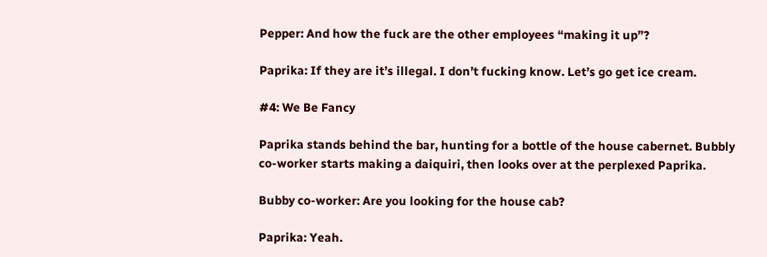Pepper: And how the fuck are the other employees “making it up”?

Paprika: If they are it’s illegal. I don’t fucking know. Let’s go get ice cream.

#4: We Be Fancy

Paprika stands behind the bar, hunting for a bottle of the house cabernet. Bubbly co-worker starts making a daiquiri, then looks over at the perplexed Paprika.

Bubby co-worker: Are you looking for the house cab?

Paprika: Yeah.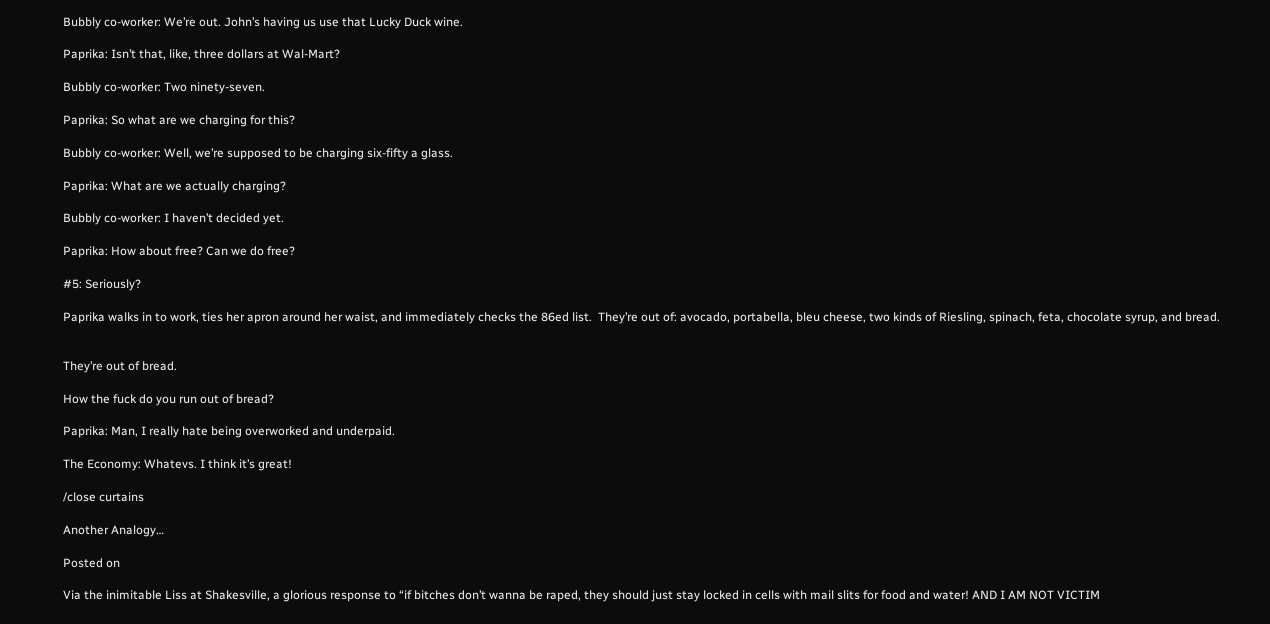Bubbly co-worker: We’re out. John’s having us use that Lucky Duck wine.

Paprika: Isn’t that, like, three dollars at Wal-Mart?

Bubbly co-worker: Two ninety-seven.

Paprika: So what are we charging for this?

Bubbly co-worker: Well, we’re supposed to be charging six-fifty a glass.

Paprika: What are we actually charging?

Bubbly co-worker: I haven’t decided yet.

Paprika: How about free? Can we do free?

#5: Seriously?

Paprika walks in to work, ties her apron around her waist, and immediately checks the 86ed list.  They’re out of: avocado, portabella, bleu cheese, two kinds of Riesling, spinach, feta, chocolate syrup, and bread.


They’re out of bread.

How the fuck do you run out of bread?

Paprika: Man, I really hate being overworked and underpaid.

The Economy: Whatevs. I think it’s great!

/close curtains

Another Analogy…

Posted on

Via the inimitable Liss at Shakesville, a glorious response to “if bitches don’t wanna be raped, they should just stay locked in cells with mail slits for food and water! AND I AM NOT VICTIM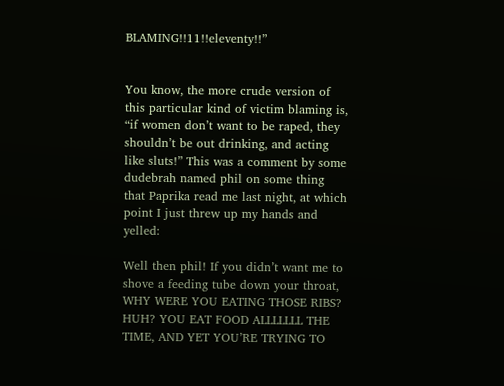BLAMING!!11!!eleventy!!”


You know, the more crude version of this particular kind of victim blaming is, “if women don’t want to be raped, they shouldn’t be out drinking, and acting like sluts!” This was a comment by some dudebrah named phil on some thing that Paprika read me last night, at which point I just threw up my hands and yelled:

Well then phil! If you didn’t want me to shove a feeding tube down your throat, WHY WERE YOU EATING THOSE RIBS? HUH? YOU EAT FOOD ALLLLLLL THE TIME, AND YET YOU’RE TRYING TO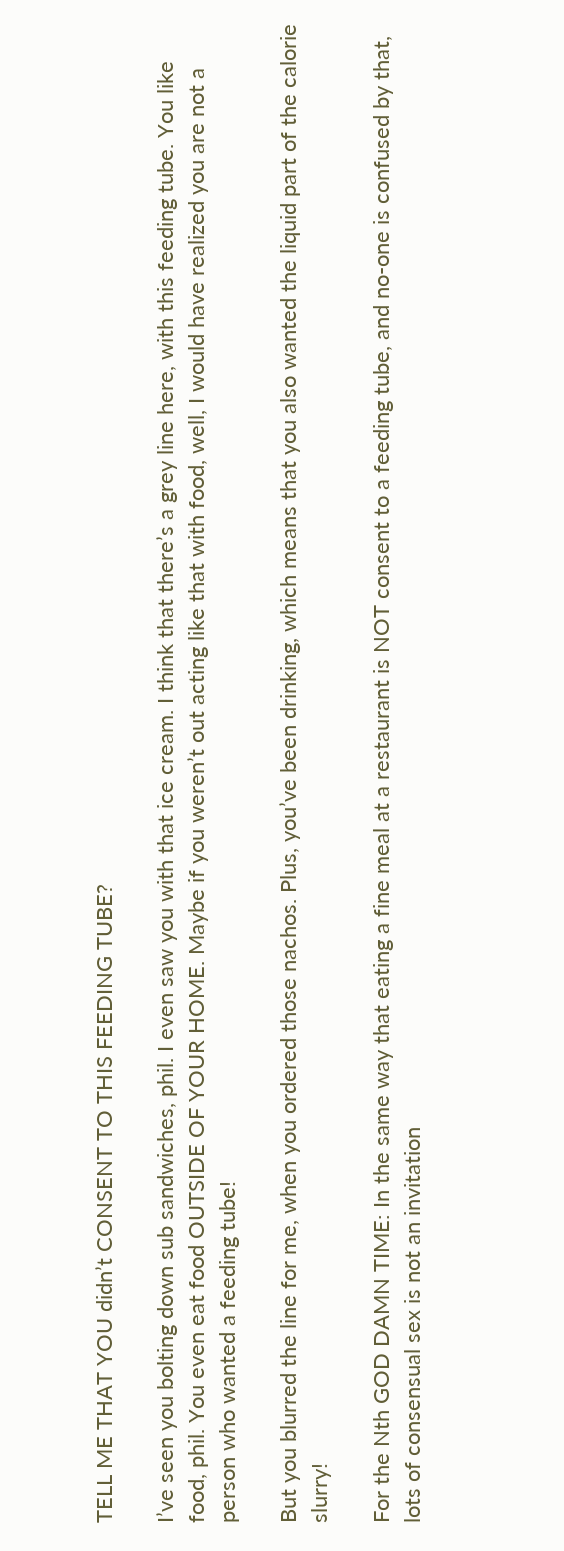TELL ME THAT YOU didn’t CONSENT TO THIS FEEDING TUBE?

I’ve seen you bolting down sub sandwiches, phil. I even saw you with that ice cream. I think that there’s a grey line here, with this feeding tube. You like food, phil. You even eat food OUTSIDE OF YOUR HOME. Maybe if you weren’t out acting like that with food, well, I would have realized you are not a person who wanted a feeding tube!

But you blurred the line for me, when you ordered those nachos. Plus, you’ve been drinking, which means that you also wanted the liquid part of the calorie slurry!

For the Nth GOD DAMN TIME: In the same way that eating a fine meal at a restaurant is NOT consent to a feeding tube, and no-one is confused by that, lots of consensual sex is not an invitation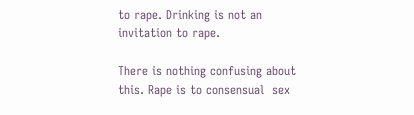to rape. Drinking is not an invitation to rape.

There is nothing confusing about this. Rape is to consensual  sex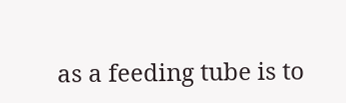as a feeding tube is to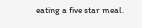eating a five star meal.